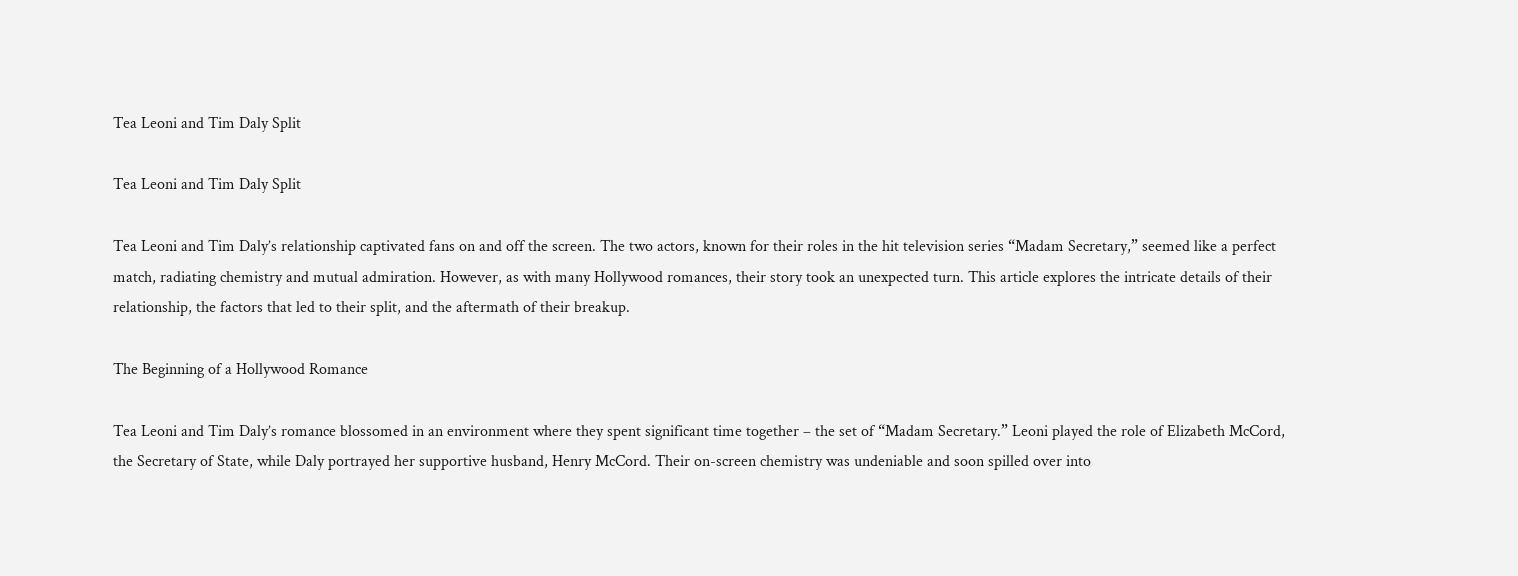Tea Leoni and Tim Daly Split

Tea Leoni and Tim Daly Split

Tea Leoni and Tim Daly’s relationship captivated fans on and off the screen. The two actors, known for their roles in the hit television series “Madam Secretary,” seemed like a perfect match, radiating chemistry and mutual admiration. However, as with many Hollywood romances, their story took an unexpected turn. This article explores the intricate details of their relationship, the factors that led to their split, and the aftermath of their breakup.

The Beginning of a Hollywood Romance

Tea Leoni and Tim Daly’s romance blossomed in an environment where they spent significant time together – the set of “Madam Secretary.” Leoni played the role of Elizabeth McCord, the Secretary of State, while Daly portrayed her supportive husband, Henry McCord. Their on-screen chemistry was undeniable and soon spilled over into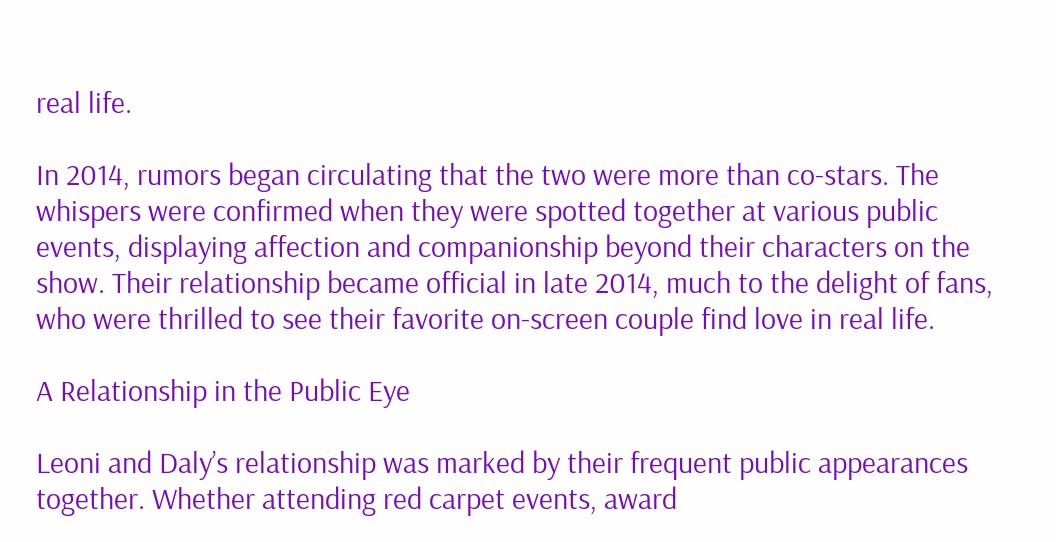real life.

In 2014, rumors began circulating that the two were more than co-stars. The whispers were confirmed when they were spotted together at various public events, displaying affection and companionship beyond their characters on the show. Their relationship became official in late 2014, much to the delight of fans, who were thrilled to see their favorite on-screen couple find love in real life.

A Relationship in the Public Eye

Leoni and Daly’s relationship was marked by their frequent public appearances together. Whether attending red carpet events, award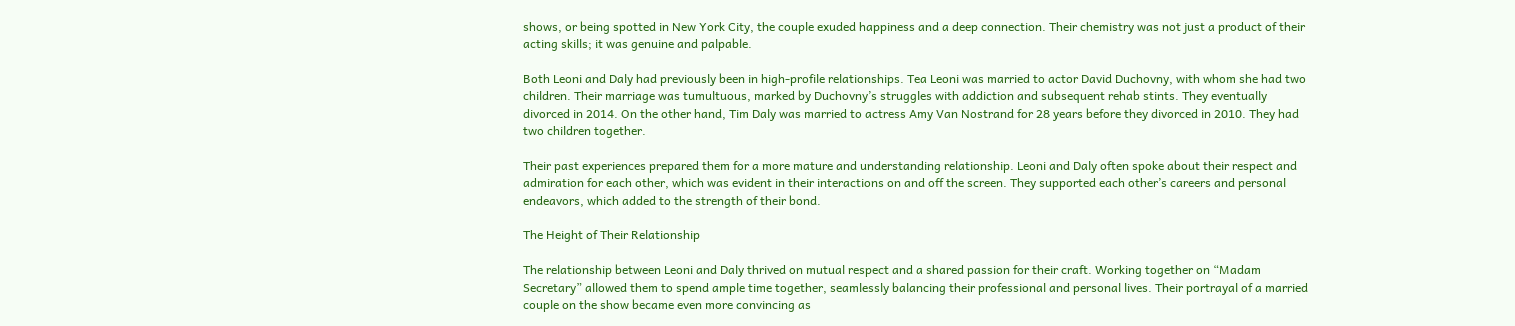shows, or being spotted in New York City, the couple exuded happiness and a deep connection. Their chemistry was not just a product of their acting skills; it was genuine and palpable.

Both Leoni and Daly had previously been in high-profile relationships. Tea Leoni was married to actor David Duchovny, with whom she had two children. Their marriage was tumultuous, marked by Duchovny’s struggles with addiction and subsequent rehab stints. They eventually divorced in 2014. On the other hand, Tim Daly was married to actress Amy Van Nostrand for 28 years before they divorced in 2010. They had two children together.

Their past experiences prepared them for a more mature and understanding relationship. Leoni and Daly often spoke about their respect and admiration for each other, which was evident in their interactions on and off the screen. They supported each other’s careers and personal endeavors, which added to the strength of their bond.

The Height of Their Relationship

The relationship between Leoni and Daly thrived on mutual respect and a shared passion for their craft. Working together on “Madam Secretary” allowed them to spend ample time together, seamlessly balancing their professional and personal lives. Their portrayal of a married couple on the show became even more convincing as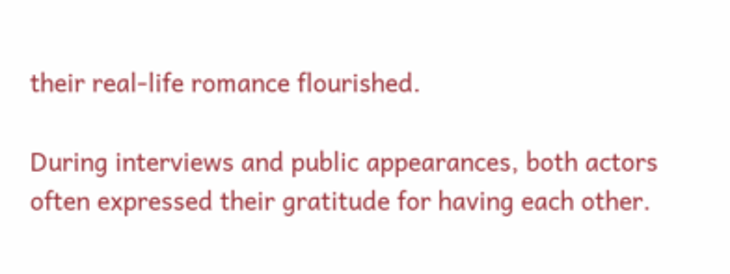their real-life romance flourished.

During interviews and public appearances, both actors often expressed their gratitude for having each other.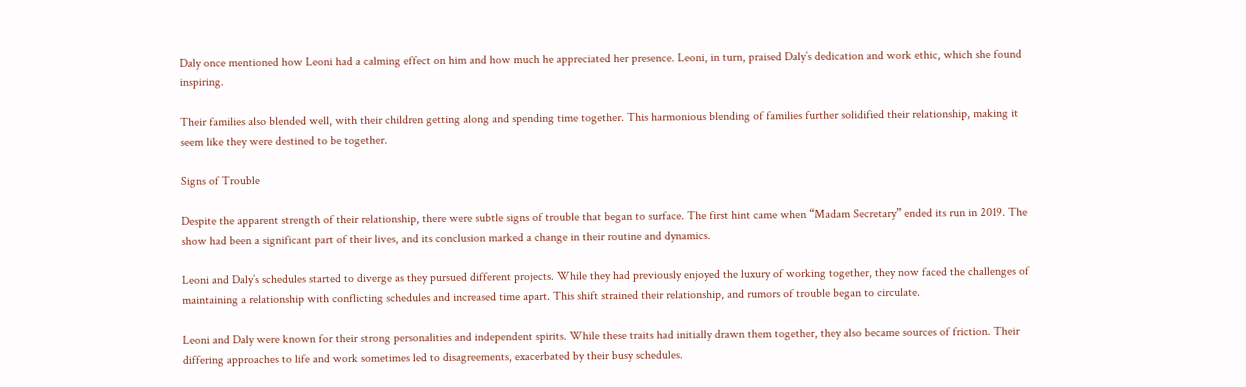Daly once mentioned how Leoni had a calming effect on him and how much he appreciated her presence. Leoni, in turn, praised Daly’s dedication and work ethic, which she found inspiring.

Their families also blended well, with their children getting along and spending time together. This harmonious blending of families further solidified their relationship, making it seem like they were destined to be together.

Signs of Trouble

Despite the apparent strength of their relationship, there were subtle signs of trouble that began to surface. The first hint came when “Madam Secretary” ended its run in 2019. The show had been a significant part of their lives, and its conclusion marked a change in their routine and dynamics.

Leoni and Daly’s schedules started to diverge as they pursued different projects. While they had previously enjoyed the luxury of working together, they now faced the challenges of maintaining a relationship with conflicting schedules and increased time apart. This shift strained their relationship, and rumors of trouble began to circulate.

Leoni and Daly were known for their strong personalities and independent spirits. While these traits had initially drawn them together, they also became sources of friction. Their differing approaches to life and work sometimes led to disagreements, exacerbated by their busy schedules.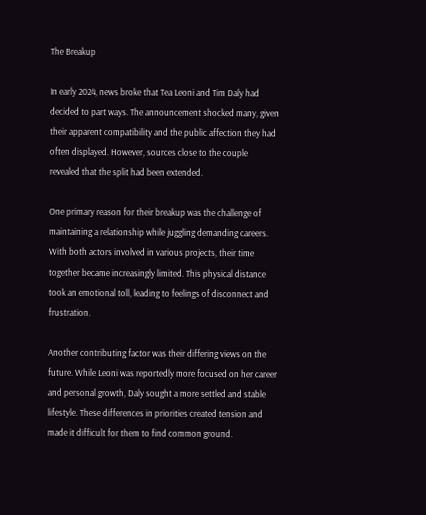The Breakup

In early 2024, news broke that Tea Leoni and Tim Daly had decided to part ways. The announcement shocked many, given their apparent compatibility and the public affection they had often displayed. However, sources close to the couple revealed that the split had been extended.

One primary reason for their breakup was the challenge of maintaining a relationship while juggling demanding careers. With both actors involved in various projects, their time together became increasingly limited. This physical distance took an emotional toll, leading to feelings of disconnect and frustration.

Another contributing factor was their differing views on the future. While Leoni was reportedly more focused on her career and personal growth, Daly sought a more settled and stable lifestyle. These differences in priorities created tension and made it difficult for them to find common ground.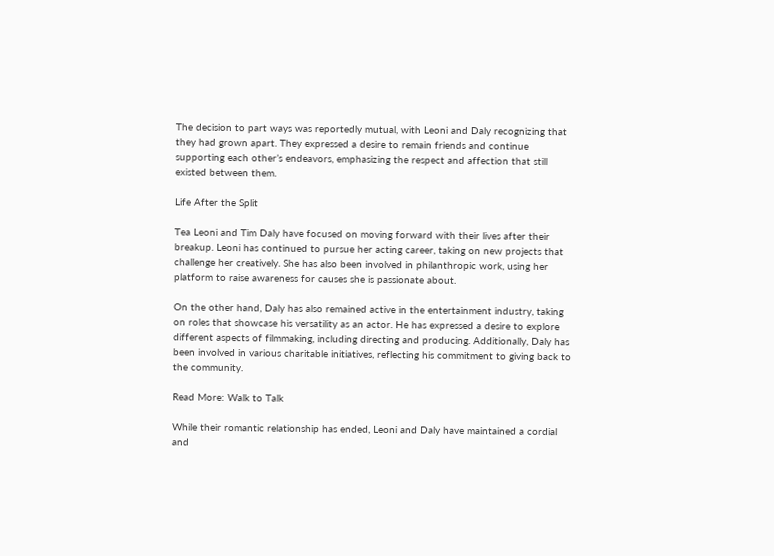The decision to part ways was reportedly mutual, with Leoni and Daly recognizing that they had grown apart. They expressed a desire to remain friends and continue supporting each other’s endeavors, emphasizing the respect and affection that still existed between them.

Life After the Split

Tea Leoni and Tim Daly have focused on moving forward with their lives after their breakup. Leoni has continued to pursue her acting career, taking on new projects that challenge her creatively. She has also been involved in philanthropic work, using her platform to raise awareness for causes she is passionate about.

On the other hand, Daly has also remained active in the entertainment industry, taking on roles that showcase his versatility as an actor. He has expressed a desire to explore different aspects of filmmaking, including directing and producing. Additionally, Daly has been involved in various charitable initiatives, reflecting his commitment to giving back to the community.

Read More: Walk to Talk

While their romantic relationship has ended, Leoni and Daly have maintained a cordial and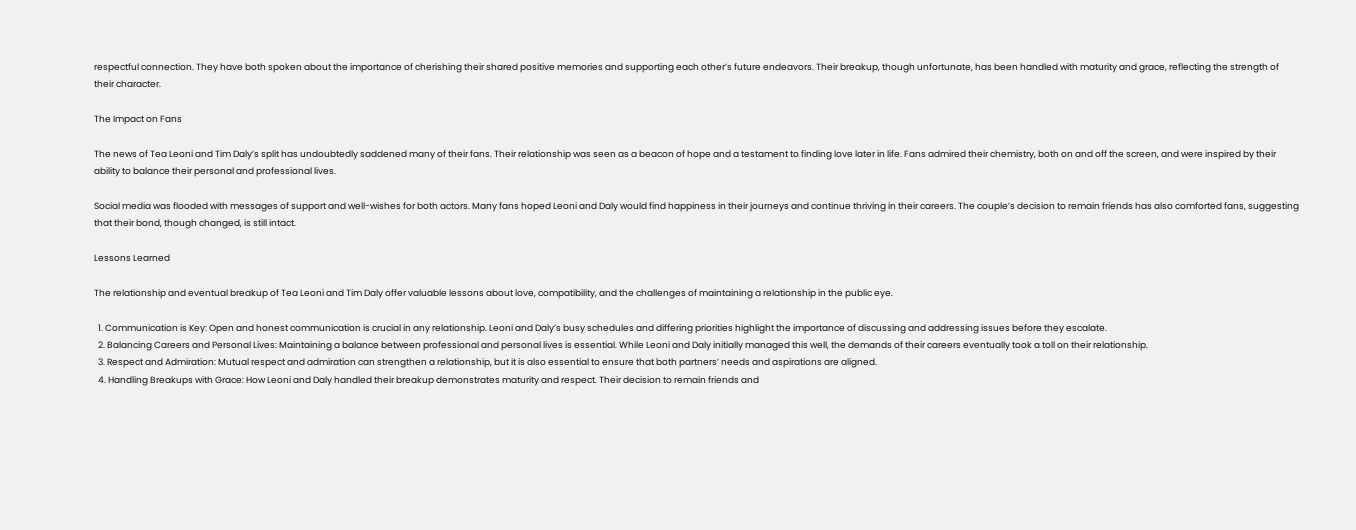respectful connection. They have both spoken about the importance of cherishing their shared positive memories and supporting each other’s future endeavors. Their breakup, though unfortunate, has been handled with maturity and grace, reflecting the strength of their character.

The Impact on Fans

The news of Tea Leoni and Tim Daly’s split has undoubtedly saddened many of their fans. Their relationship was seen as a beacon of hope and a testament to finding love later in life. Fans admired their chemistry, both on and off the screen, and were inspired by their ability to balance their personal and professional lives.

Social media was flooded with messages of support and well-wishes for both actors. Many fans hoped Leoni and Daly would find happiness in their journeys and continue thriving in their careers. The couple’s decision to remain friends has also comforted fans, suggesting that their bond, though changed, is still intact.

Lessons Learned

The relationship and eventual breakup of Tea Leoni and Tim Daly offer valuable lessons about love, compatibility, and the challenges of maintaining a relationship in the public eye.

  1. Communication is Key: Open and honest communication is crucial in any relationship. Leoni and Daly’s busy schedules and differing priorities highlight the importance of discussing and addressing issues before they escalate.
  2. Balancing Careers and Personal Lives: Maintaining a balance between professional and personal lives is essential. While Leoni and Daly initially managed this well, the demands of their careers eventually took a toll on their relationship.
  3. Respect and Admiration: Mutual respect and admiration can strengthen a relationship, but it is also essential to ensure that both partners’ needs and aspirations are aligned.
  4. Handling Breakups with Grace: How Leoni and Daly handled their breakup demonstrates maturity and respect. Their decision to remain friends and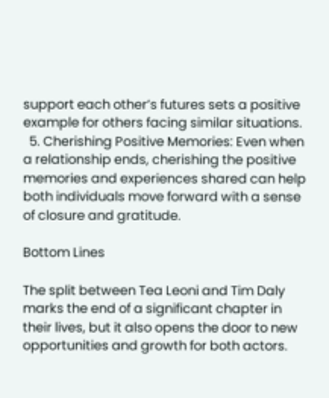support each other’s futures sets a positive example for others facing similar situations.
  5. Cherishing Positive Memories: Even when a relationship ends, cherishing the positive memories and experiences shared can help both individuals move forward with a sense of closure and gratitude.

Bottom Lines

The split between Tea Leoni and Tim Daly marks the end of a significant chapter in their lives, but it also opens the door to new opportunities and growth for both actors.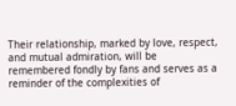Their relationship, marked by love, respect, and mutual admiration, will be remembered fondly by fans and serves as a reminder of the complexities of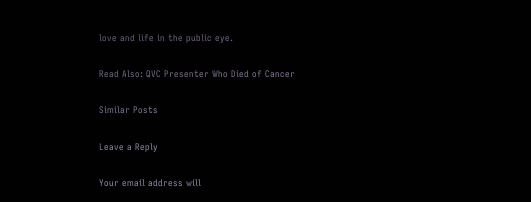love and life in the public eye.

Read Also: QVC Presenter Who Died of Cancer

Similar Posts

Leave a Reply

Your email address will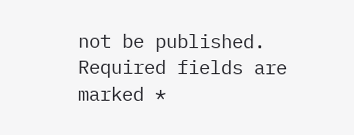not be published. Required fields are marked *